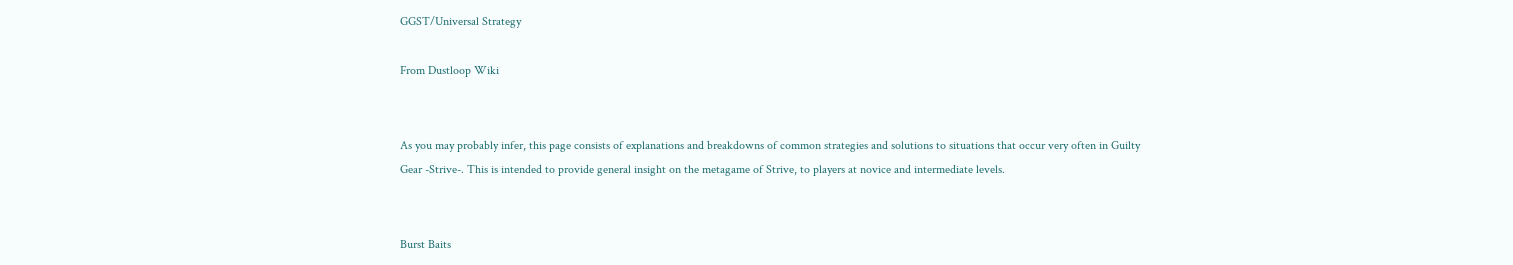GGST/Universal Strategy

From Dustloop Wiki


As you may probably infer, this page consists of explanations and breakdowns of common strategies and solutions to situations that occur very often in Guilty Gear -Strive-. This is intended to provide general insight on the metagame of Strive, to players at novice and intermediate levels.


Burst Baits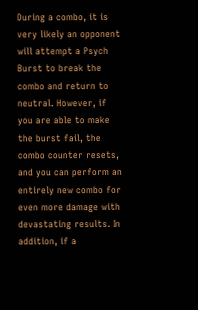During a combo, it is very likely an opponent will attempt a Psych Burst to break the combo and return to neutral. However, if you are able to make the burst fail, the combo counter resets, and you can perform an entirely new combo for even more damage with devastating results. In addition, if a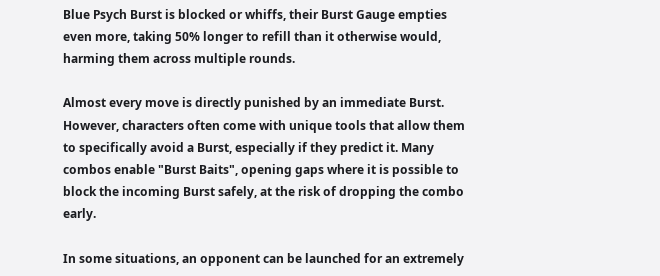Blue Psych Burst is blocked or whiffs, their Burst Gauge empties even more, taking 50% longer to refill than it otherwise would, harming them across multiple rounds.

Almost every move is directly punished by an immediate Burst. However, characters often come with unique tools that allow them to specifically avoid a Burst, especially if they predict it. Many combos enable "Burst Baits", opening gaps where it is possible to block the incoming Burst safely, at the risk of dropping the combo early.

In some situations, an opponent can be launched for an extremely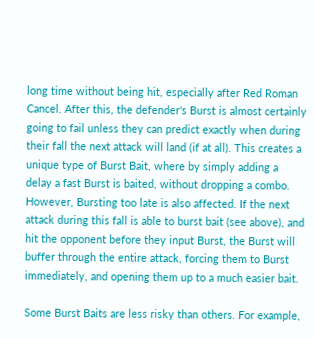long time without being hit, especially after Red Roman Cancel. After this, the defender's Burst is almost certainly going to fail unless they can predict exactly when during their fall the next attack will land (if at all). This creates a unique type of Burst Bait, where by simply adding a delay a fast Burst is baited, without dropping a combo. However, Bursting too late is also affected. If the next attack during this fall is able to burst bait (see above), and hit the opponent before they input Burst, the Burst will buffer through the entire attack, forcing them to Burst immediately, and opening them up to a much easier bait.

Some Burst Baits are less risky than others. For example,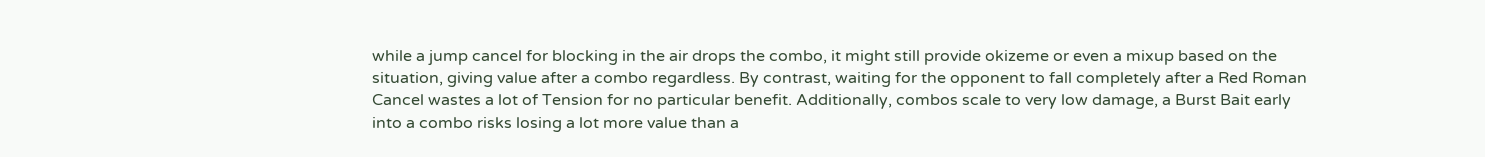while a jump cancel for blocking in the air drops the combo, it might still provide okizeme or even a mixup based on the situation, giving value after a combo regardless. By contrast, waiting for the opponent to fall completely after a Red Roman Cancel wastes a lot of Tension for no particular benefit. Additionally, combos scale to very low damage, a Burst Bait early into a combo risks losing a lot more value than a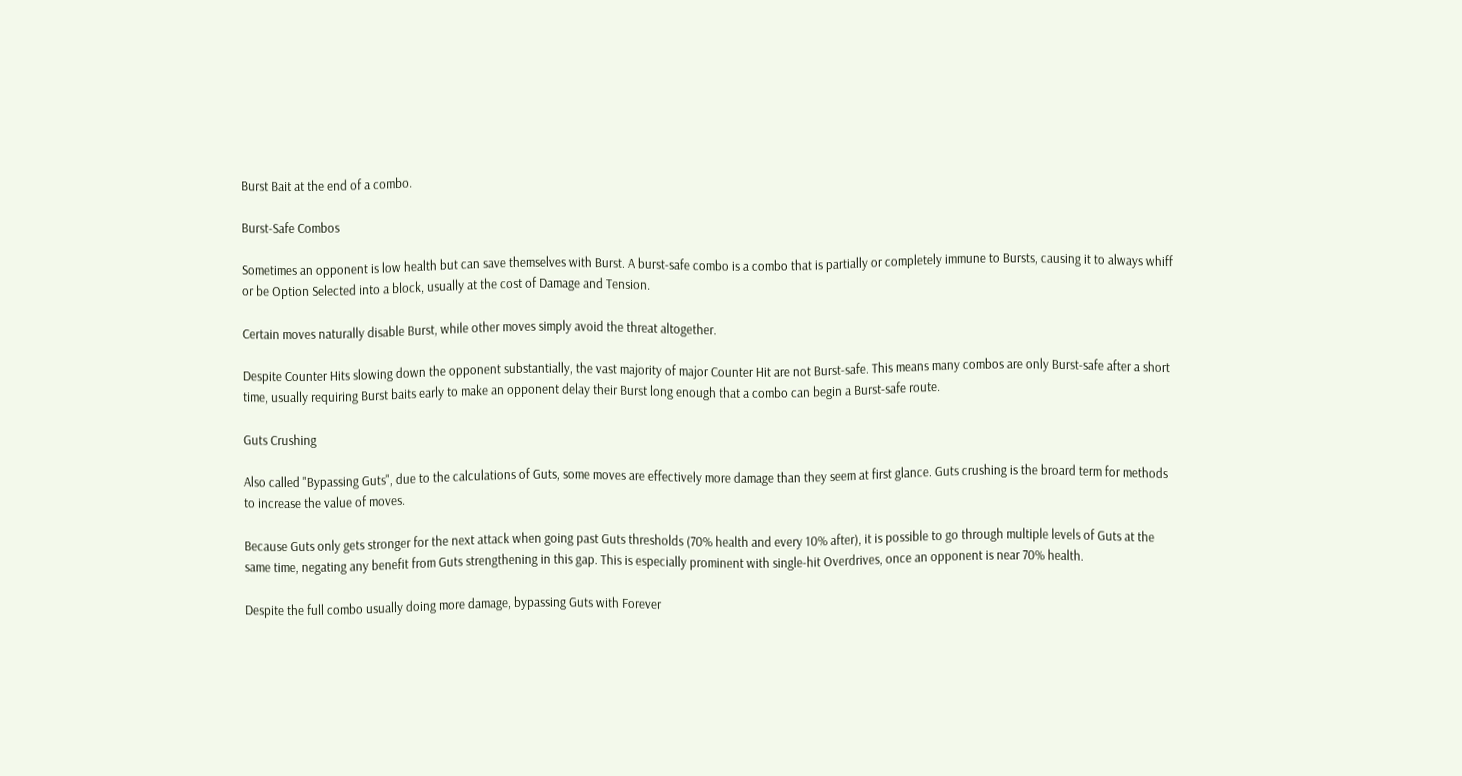Burst Bait at the end of a combo.

Burst-Safe Combos

Sometimes an opponent is low health but can save themselves with Burst. A burst-safe combo is a combo that is partially or completely immune to Bursts, causing it to always whiff or be Option Selected into a block, usually at the cost of Damage and Tension.

Certain moves naturally disable Burst, while other moves simply avoid the threat altogether.

Despite Counter Hits slowing down the opponent substantially, the vast majority of major Counter Hit are not Burst-safe. This means many combos are only Burst-safe after a short time, usually requiring Burst baits early to make an opponent delay their Burst long enough that a combo can begin a Burst-safe route.

Guts Crushing

Also called "Bypassing Guts", due to the calculations of Guts, some moves are effectively more damage than they seem at first glance. Guts crushing is the broard term for methods to increase the value of moves.

Because Guts only gets stronger for the next attack when going past Guts thresholds (70% health and every 10% after), it is possible to go through multiple levels of Guts at the same time, negating any benefit from Guts strengthening in this gap. This is especially prominent with single-hit Overdrives, once an opponent is near 70% health.

Despite the full combo usually doing more damage, bypassing Guts with Forever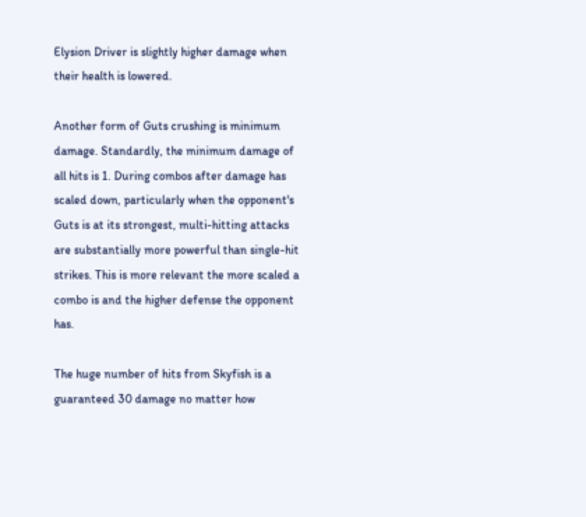Elysion Driver is slightly higher damage when their health is lowered.

Another form of Guts crushing is minimum damage. Standardly, the minimum damage of all hits is 1. During combos after damage has scaled down, particularly when the opponent's Guts is at its strongest, multi-hitting attacks are substantially more powerful than single-hit strikes. This is more relevant the more scaled a combo is and the higher defense the opponent has.

The huge number of hits from Skyfish is a guaranteed 30 damage no matter how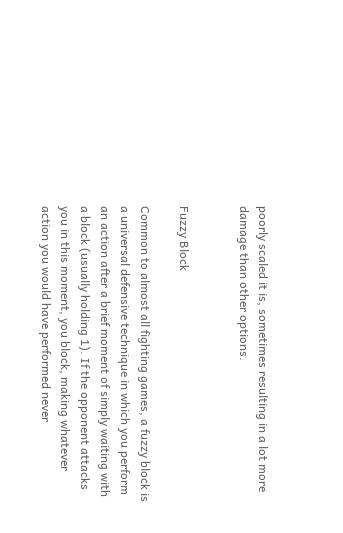poorly scaled it is, sometimes resulting in a lot more damage than other options.


Fuzzy Block

Common to almost all fighting games, a fuzzy block is a universal defensive technique in which you perform an action after a brief moment of simply waiting with a block (usually holding 1). If the opponent attacks you in this moment, you block, making whatever action you would have performed never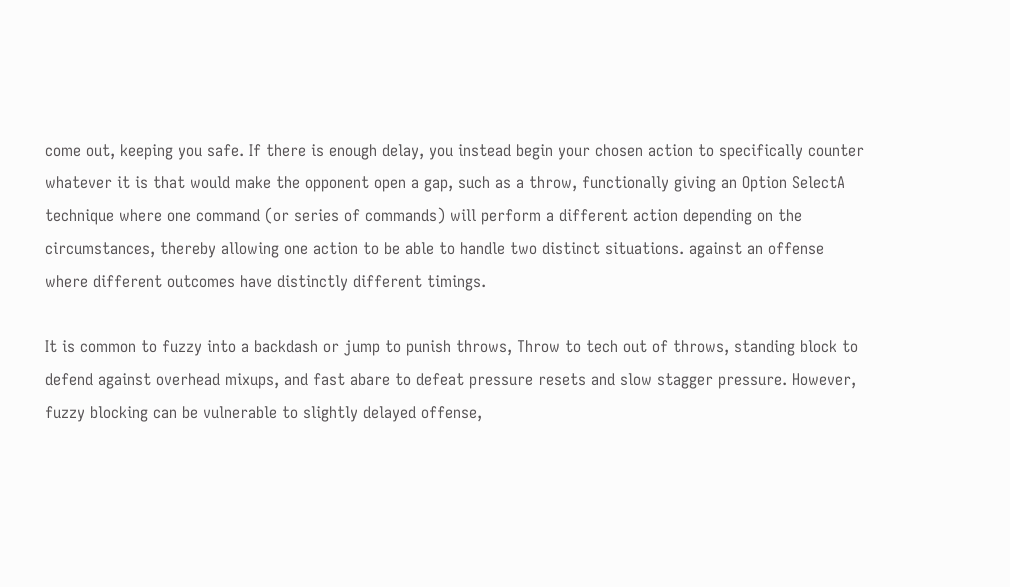come out, keeping you safe. If there is enough delay, you instead begin your chosen action to specifically counter whatever it is that would make the opponent open a gap, such as a throw, functionally giving an Option SelectA technique where one command (or series of commands) will perform a different action depending on the circumstances, thereby allowing one action to be able to handle two distinct situations. against an offense where different outcomes have distinctly different timings.

It is common to fuzzy into a backdash or jump to punish throws, Throw to tech out of throws, standing block to defend against overhead mixups, and fast abare to defeat pressure resets and slow stagger pressure. However, fuzzy blocking can be vulnerable to slightly delayed offense,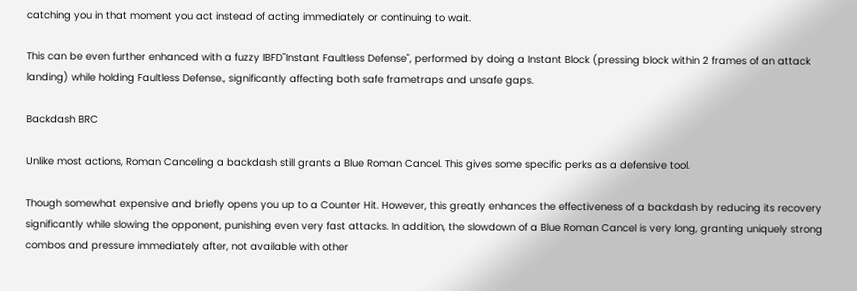catching you in that moment you act instead of acting immediately or continuing to wait.

This can be even further enhanced with a fuzzy IBFD"Instant Faultless Defense", performed by doing a Instant Block (pressing block within 2 frames of an attack landing) while holding Faultless Defense., significantly affecting both safe frametraps and unsafe gaps.

Backdash BRC

Unlike most actions, Roman Canceling a backdash still grants a Blue Roman Cancel. This gives some specific perks as a defensive tool.

Though somewhat expensive and briefly opens you up to a Counter Hit. However, this greatly enhances the effectiveness of a backdash by reducing its recovery significantly while slowing the opponent, punishing even very fast attacks. In addition, the slowdown of a Blue Roman Cancel is very long, granting uniquely strong combos and pressure immediately after, not available with other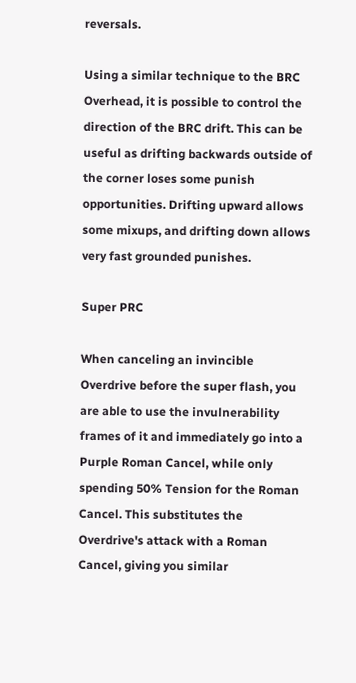reversals.

Using a similar technique to the BRC Overhead, it is possible to control the direction of the BRC drift. This can be useful as drifting backwards outside of the corner loses some punish opportunities. Drifting upward allows some mixups, and drifting down allows very fast grounded punishes.

Super PRC

When canceling an invincible Overdrive before the super flash, you are able to use the invulnerability frames of it and immediately go into a Purple Roman Cancel, while only spending 50% Tension for the Roman Cancel. This substitutes the Overdrive's attack with a Roman Cancel, giving you similar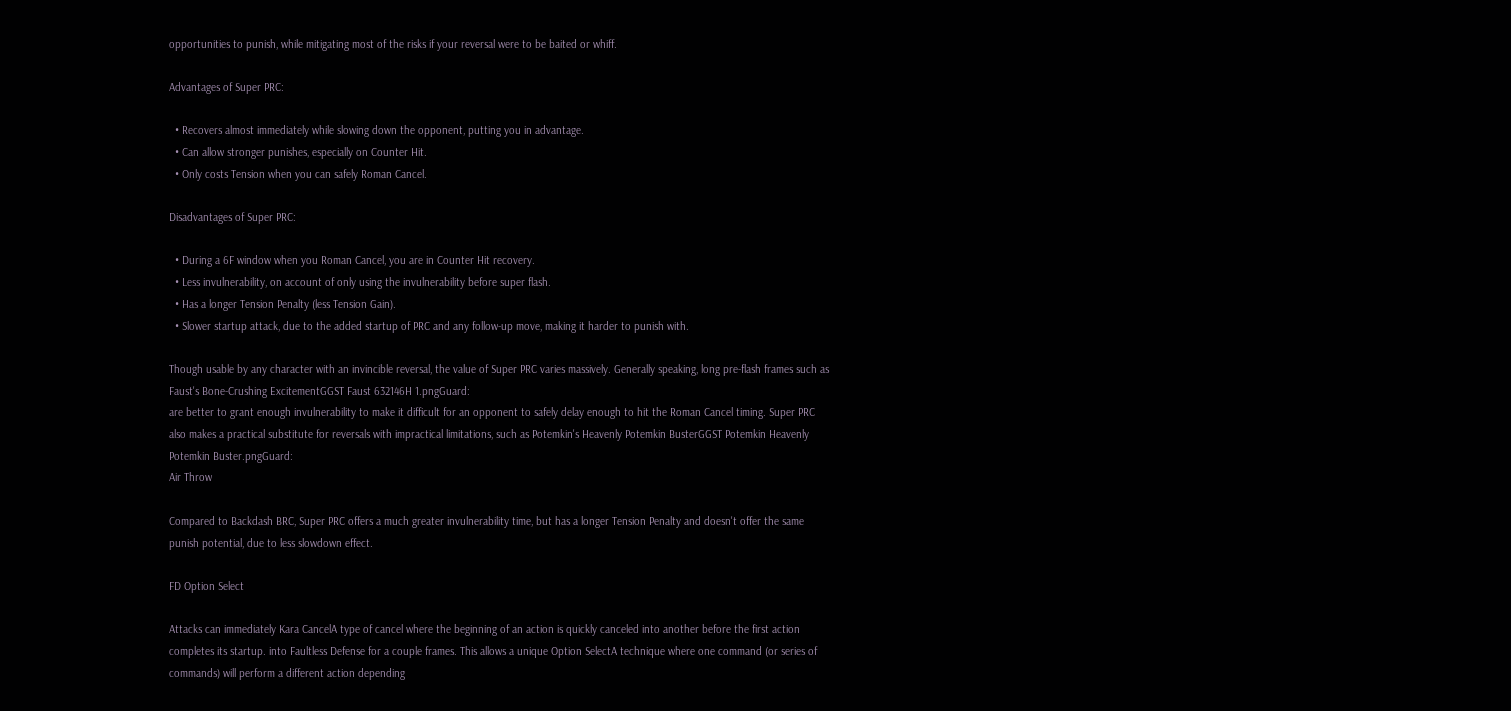opportunities to punish, while mitigating most of the risks if your reversal were to be baited or whiff.

Advantages of Super PRC:

  • Recovers almost immediately while slowing down the opponent, putting you in advantage.
  • Can allow stronger punishes, especially on Counter Hit.
  • Only costs Tension when you can safely Roman Cancel.

Disadvantages of Super PRC:

  • During a 6F window when you Roman Cancel, you are in Counter Hit recovery.
  • Less invulnerability, on account of only using the invulnerability before super flash.
  • Has a longer Tension Penalty (less Tension Gain).
  • Slower startup attack, due to the added startup of PRC and any follow-up move, making it harder to punish with.

Though usable by any character with an invincible reversal, the value of Super PRC varies massively. Generally speaking, long pre-flash frames such as Faust's Bone-Crushing ExcitementGGST Faust 632146H 1.pngGuard:
are better to grant enough invulnerability to make it difficult for an opponent to safely delay enough to hit the Roman Cancel timing. Super PRC also makes a practical substitute for reversals with impractical limitations, such as Potemkin's Heavenly Potemkin BusterGGST Potemkin Heavenly Potemkin Buster.pngGuard:
Air Throw

Compared to Backdash BRC, Super PRC offers a much greater invulnerability time, but has a longer Tension Penalty and doesn't offer the same punish potential, due to less slowdown effect.

FD Option Select

Attacks can immediately Kara CancelA type of cancel where the beginning of an action is quickly canceled into another before the first action completes its startup. into Faultless Defense for a couple frames. This allows a unique Option SelectA technique where one command (or series of commands) will perform a different action depending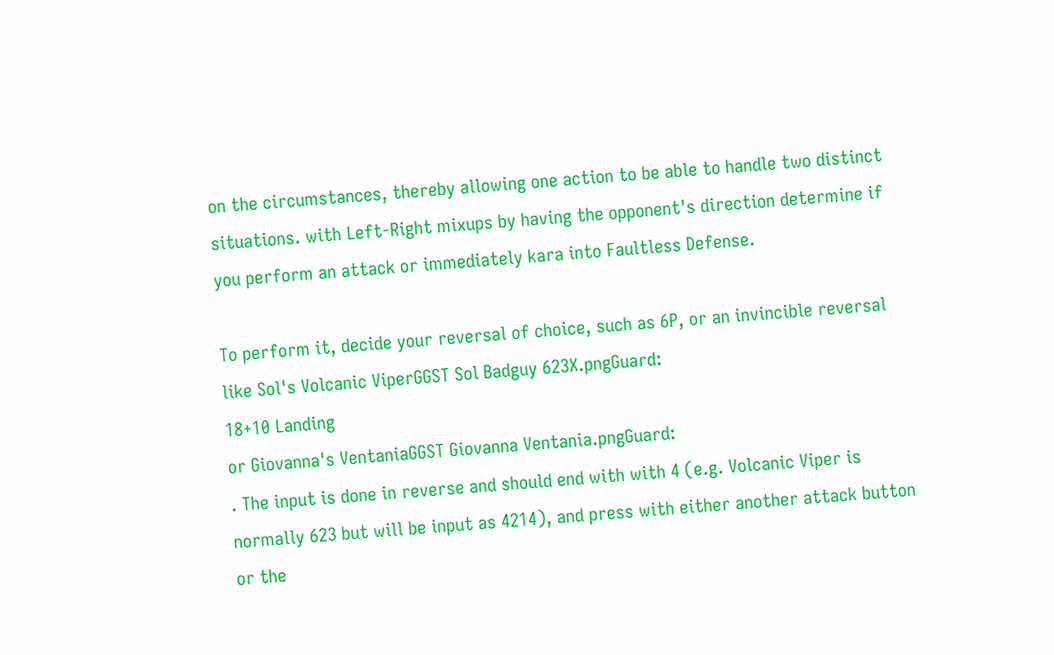on the circumstances, thereby allowing one action to be able to handle two distinct situations. with Left-Right mixups by having the opponent's direction determine if you perform an attack or immediately kara into Faultless Defense.

To perform it, decide your reversal of choice, such as 6P, or an invincible reversal like Sol's Volcanic ViperGGST Sol Badguy 623X.pngGuard:
18+10 Landing
or Giovanna's VentaniaGGST Giovanna Ventania.pngGuard:
. The input is done in reverse and should end with with 4 (e.g. Volcanic Viper is normally 623 but will be input as 4214), and press with either another attack button or the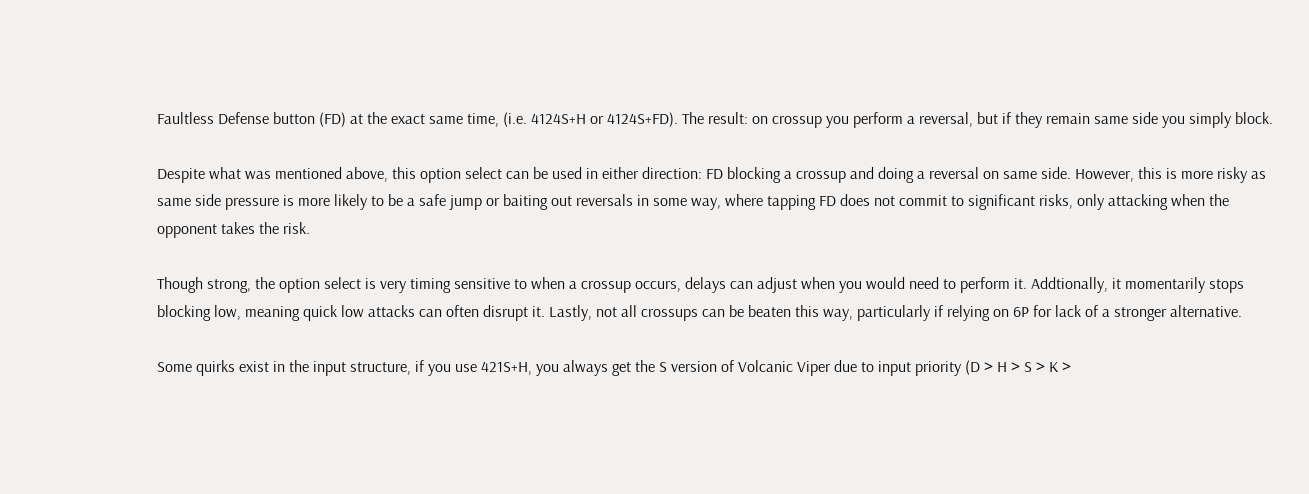Faultless Defense button (FD) at the exact same time, (i.e. 4124S+H or 4124S+FD). The result: on crossup you perform a reversal, but if they remain same side you simply block.

Despite what was mentioned above, this option select can be used in either direction: FD blocking a crossup and doing a reversal on same side. However, this is more risky as same side pressure is more likely to be a safe jump or baiting out reversals in some way, where tapping FD does not commit to significant risks, only attacking when the opponent takes the risk.

Though strong, the option select is very timing sensitive to when a crossup occurs, delays can adjust when you would need to perform it. Addtionally, it momentarily stops blocking low, meaning quick low attacks can often disrupt it. Lastly, not all crossups can be beaten this way, particularly if relying on 6P for lack of a stronger alternative.

Some quirks exist in the input structure, if you use 421S+H, you always get the S version of Volcanic Viper due to input priority (D > H > S > K >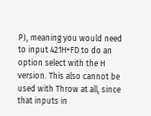P), meaning you would need to input 421H+FD to do an option select with the H version. This also cannot be used with Throw at all, since that inputs in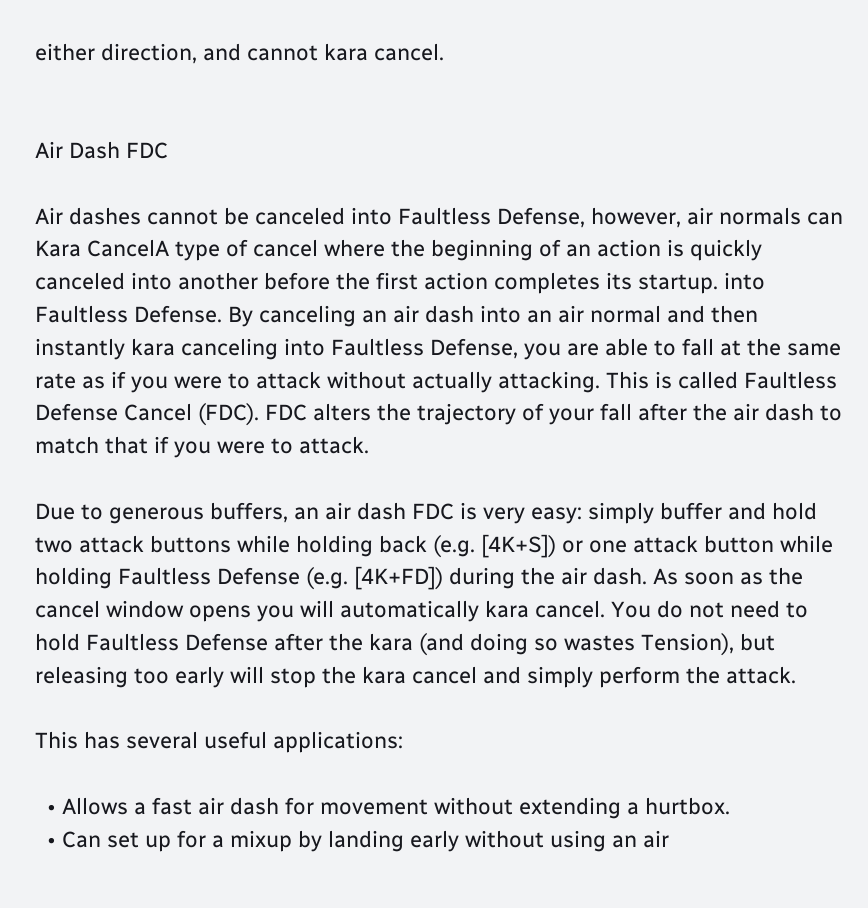either direction, and cannot kara cancel.


Air Dash FDC

Air dashes cannot be canceled into Faultless Defense, however, air normals can Kara CancelA type of cancel where the beginning of an action is quickly canceled into another before the first action completes its startup. into Faultless Defense. By canceling an air dash into an air normal and then instantly kara canceling into Faultless Defense, you are able to fall at the same rate as if you were to attack without actually attacking. This is called Faultless Defense Cancel (FDC). FDC alters the trajectory of your fall after the air dash to match that if you were to attack.

Due to generous buffers, an air dash FDC is very easy: simply buffer and hold two attack buttons while holding back (e.g. [4K+S]) or one attack button while holding Faultless Defense (e.g. [4K+FD]) during the air dash. As soon as the cancel window opens you will automatically kara cancel. You do not need to hold Faultless Defense after the kara (and doing so wastes Tension), but releasing too early will stop the kara cancel and simply perform the attack.

This has several useful applications:

  • Allows a fast air dash for movement without extending a hurtbox.
  • Can set up for a mixup by landing early without using an air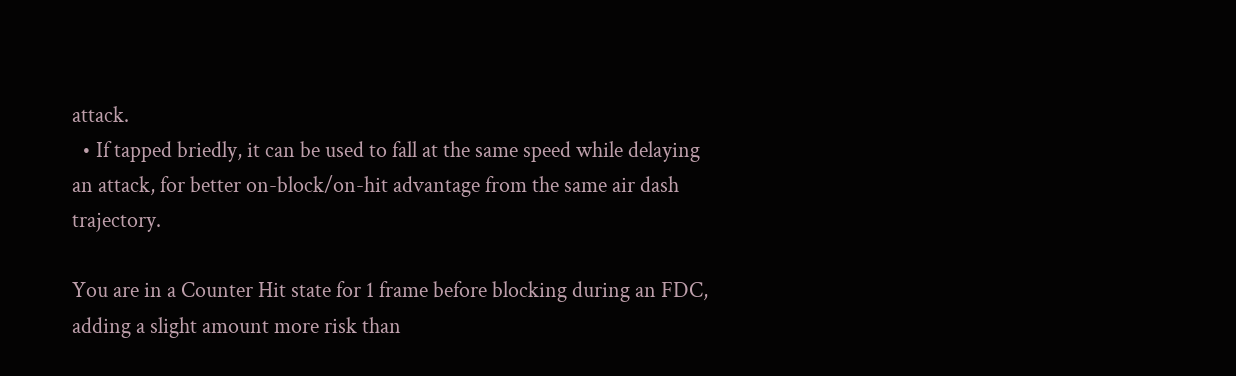attack.
  • If tapped briedly, it can be used to fall at the same speed while delaying an attack, for better on-block/on-hit advantage from the same air dash trajectory.

You are in a Counter Hit state for 1 frame before blocking during an FDC, adding a slight amount more risk than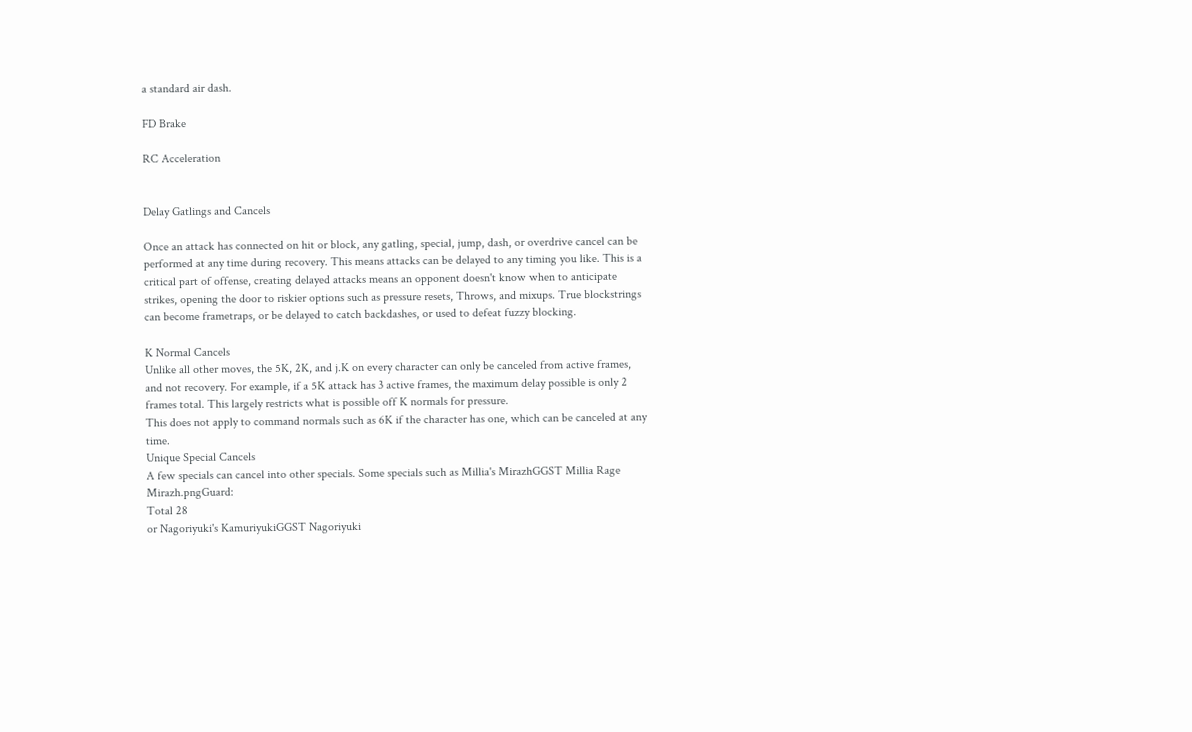a standard air dash.

FD Brake

RC Acceleration


Delay Gatlings and Cancels

Once an attack has connected on hit or block, any gatling, special, jump, dash, or overdrive cancel can be performed at any time during recovery. This means attacks can be delayed to any timing you like. This is a critical part of offense, creating delayed attacks means an opponent doesn't know when to anticipate strikes, opening the door to riskier options such as pressure resets, Throws, and mixups. True blockstrings can become frametraps, or be delayed to catch backdashes, or used to defeat fuzzy blocking.

K Normal Cancels
Unlike all other moves, the 5K, 2K, and j.K on every character can only be canceled from active frames, and not recovery. For example, if a 5K attack has 3 active frames, the maximum delay possible is only 2 frames total. This largely restricts what is possible off K normals for pressure.
This does not apply to command normals such as 6K if the character has one, which can be canceled at any time.
Unique Special Cancels
A few specials can cancel into other specials. Some specials such as Millia's MirazhGGST Millia Rage Mirazh.pngGuard:
Total 28
or Nagoriyuki's KamuriyukiGGST Nagoriyuki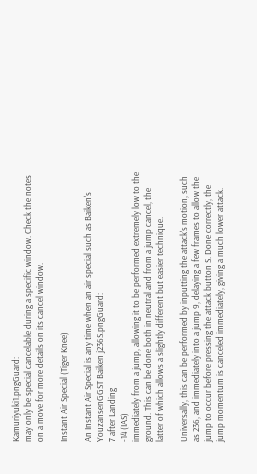Kamuriyuki1.pngGuard:
may only be special cancelable during a specific window. Check the notes on a move for more details on its cancel window.

Instant Air Special (Tiger Knee)

An Instant Air Special is any time when an air special such as Baiken's YouzansenGGST Baiken j236S.pngGuard:
7 after Landing
-14 (IAS)
immediately from a jump, allowing it to be performed extremely low to the ground. This can be done both in neutral and from a jump cancel, the latter of which allows a slightly different but easier technique.

Universally, this can be performed by inputting the attack's motion, such as 236, and immediately into a jump 9, delaying a few frames to allow the jump to occur before pressing the attack button S. Done correctly, the jump momentum is canceled immediately, giving a much lower attack.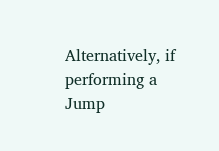Alternatively, if performing a Jump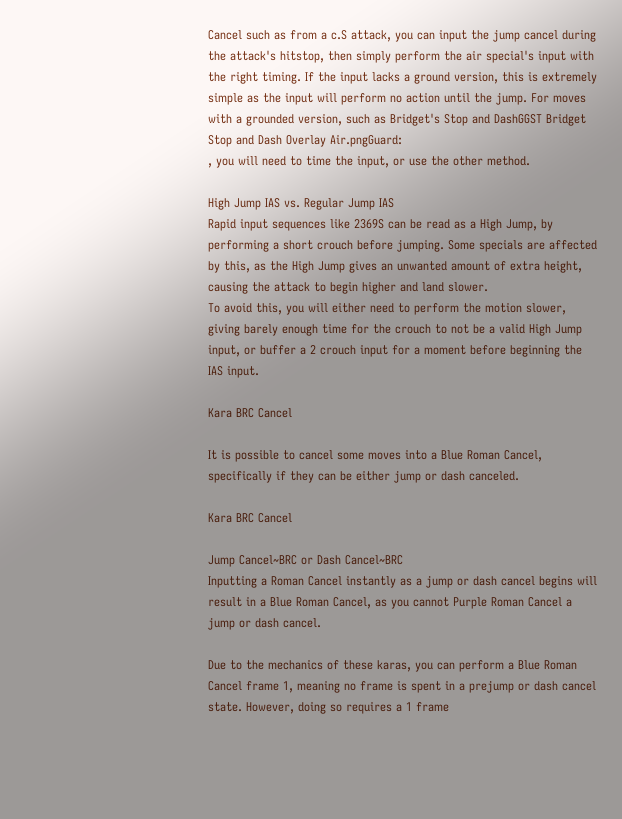Cancel such as from a c.S attack, you can input the jump cancel during the attack's hitstop, then simply perform the air special's input with the right timing. If the input lacks a ground version, this is extremely simple as the input will perform no action until the jump. For moves with a grounded version, such as Bridget's Stop and DashGGST Bridget Stop and Dash Overlay Air.pngGuard:
, you will need to time the input, or use the other method.

High Jump IAS vs. Regular Jump IAS
Rapid input sequences like 2369S can be read as a High Jump, by performing a short crouch before jumping. Some specials are affected by this, as the High Jump gives an unwanted amount of extra height, causing the attack to begin higher and land slower.
To avoid this, you will either need to perform the motion slower, giving barely enough time for the crouch to not be a valid High Jump input, or buffer a 2 crouch input for a moment before beginning the IAS input.

Kara BRC Cancel

It is possible to cancel some moves into a Blue Roman Cancel, specifically if they can be either jump or dash canceled.

Kara BRC Cancel

Jump Cancel~BRC or Dash Cancel~BRC
Inputting a Roman Cancel instantly as a jump or dash cancel begins will result in a Blue Roman Cancel, as you cannot Purple Roman Cancel a jump or dash cancel.

Due to the mechanics of these karas, you can perform a Blue Roman Cancel frame 1, meaning no frame is spent in a prejump or dash cancel state. However, doing so requires a 1 frame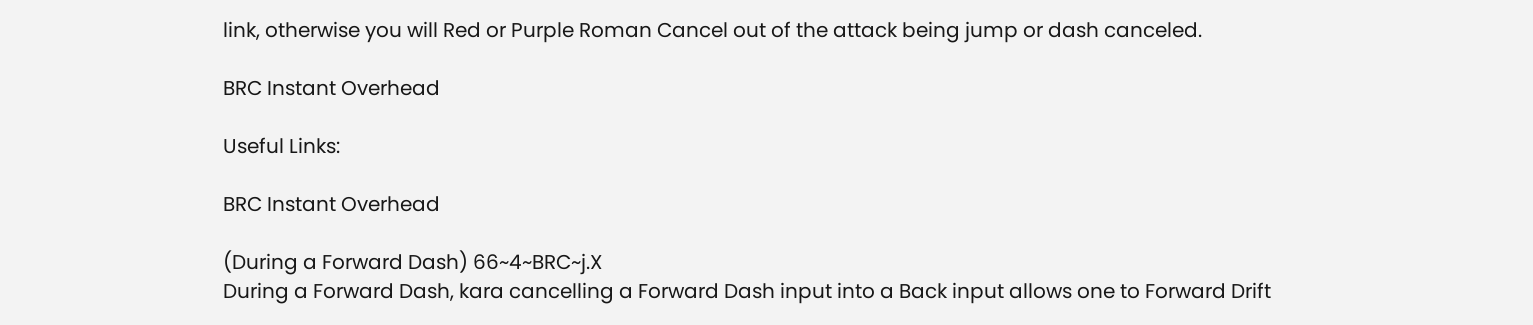link, otherwise you will Red or Purple Roman Cancel out of the attack being jump or dash canceled.

BRC Instant Overhead

Useful Links:

BRC Instant Overhead

(During a Forward Dash) 66~4~BRC~j.X
During a Forward Dash, kara cancelling a Forward Dash input into a Back input allows one to Forward Drift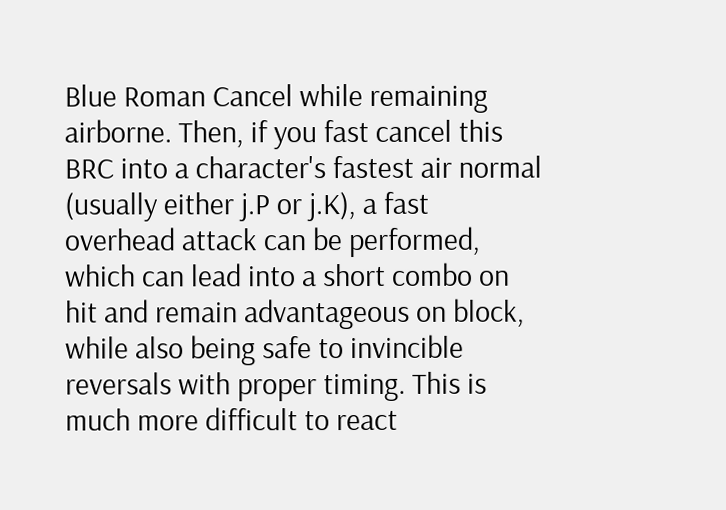Blue Roman Cancel while remaining airborne. Then, if you fast cancel this BRC into a character's fastest air normal (usually either j.P or j.K), a fast overhead attack can be performed, which can lead into a short combo on hit and remain advantageous on block, while also being safe to invincible reversals with proper timing. This is much more difficult to react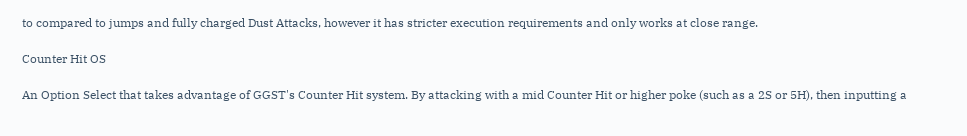to compared to jumps and fully charged Dust Attacks, however it has stricter execution requirements and only works at close range.

Counter Hit OS

An Option Select that takes advantage of GGST's Counter Hit system. By attacking with a mid Counter Hit or higher poke (such as a 2S or 5H), then inputting a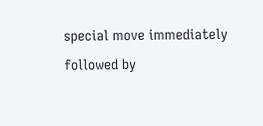special move immediately followed by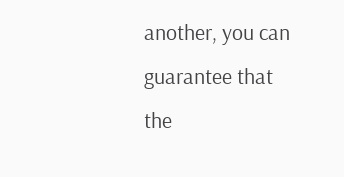another, you can guarantee that the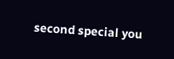second special you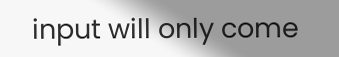input will only come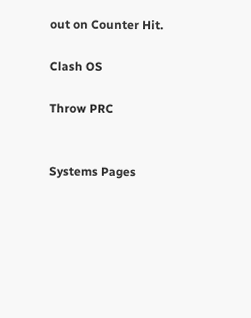out on Counter Hit.

Clash OS

Throw PRC


Systems Pages